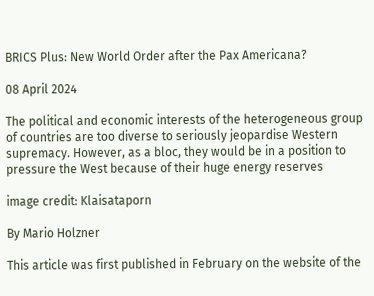BRICS Plus: New World Order after the Pax Americana?

08 April 2024

The political and economic interests of the heterogeneous group of countries are too diverse to seriously jeopardise Western supremacy. However, as a bloc, they would be in a position to pressure the West because of their huge energy reserves

image credit: Klaisataporn

By Mario Holzner

This article was first published in February on the website of the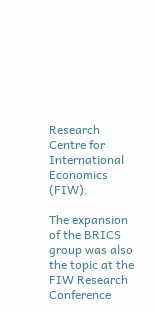Research Centre for International Economics (FIW).

The expansion of the BRICS group was also the topic at the FIW Research Conference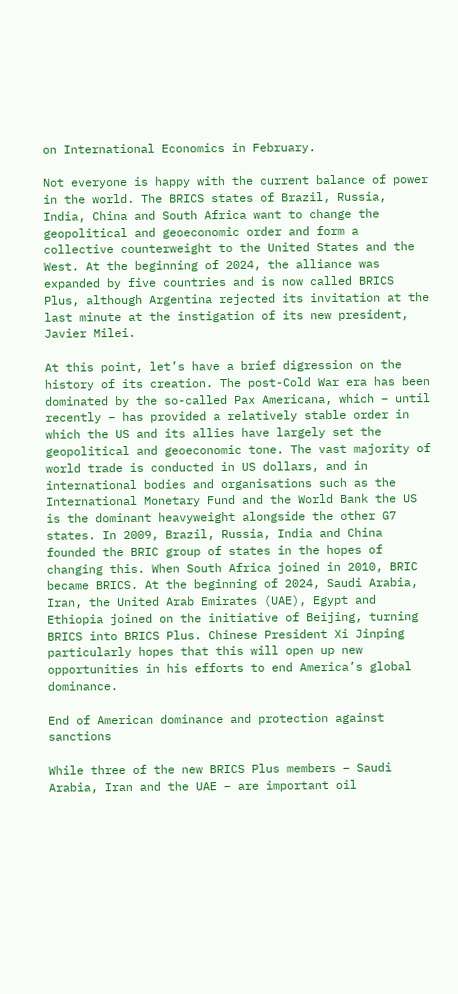on International Economics in February.

Not everyone is happy with the current balance of power in the world. The BRICS states of Brazil, Russia, India, China and South Africa want to change the geopolitical and geoeconomic order and form a collective counterweight to the United States and the West. At the beginning of 2024, the alliance was expanded by five countries and is now called BRICS Plus, although Argentina rejected its invitation at the last minute at the instigation of its new president, Javier Milei.

At this point, let’s have a brief digression on the history of its creation. The post-Cold War era has been dominated by the so-called Pax Americana, which – until recently – has provided a relatively stable order in which the US and its allies have largely set the geopolitical and geoeconomic tone. The vast majority of world trade is conducted in US dollars, and in international bodies and organisations such as the International Monetary Fund and the World Bank the US is the dominant heavyweight alongside the other G7 states. In 2009, Brazil, Russia, India and China founded the BRIC group of states in the hopes of changing this. When South Africa joined in 2010, BRIC became BRICS. At the beginning of 2024, Saudi Arabia, Iran, the United Arab Emirates (UAE), Egypt and Ethiopia joined on the initiative of Beijing, turning BRICS into BRICS Plus. Chinese President Xi Jinping particularly hopes that this will open up new opportunities in his efforts to end America’s global dominance.

End of American dominance and protection against sanctions

While three of the new BRICS Plus members – Saudi Arabia, Iran and the UAE – are important oil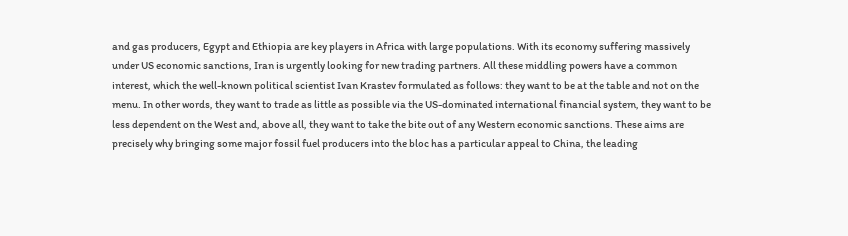and gas producers, Egypt and Ethiopia are key players in Africa with large populations. With its economy suffering massively under US economic sanctions, Iran is urgently looking for new trading partners. All these middling powers have a common interest, which the well-known political scientist Ivan Krastev formulated as follows: they want to be at the table and not on the menu. In other words, they want to trade as little as possible via the US-dominated international financial system, they want to be less dependent on the West and, above all, they want to take the bite out of any Western economic sanctions. These aims are precisely why bringing some major fossil fuel producers into the bloc has a particular appeal to China, the leading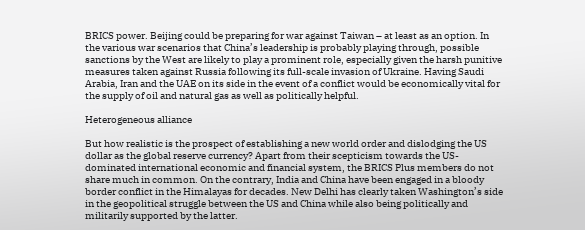BRICS power. Beijing could be preparing for war against Taiwan – at least as an option. In the various war scenarios that China’s leadership is probably playing through, possible sanctions by the West are likely to play a prominent role, especially given the harsh punitive measures taken against Russia following its full-scale invasion of Ukraine. Having Saudi Arabia, Iran and the UAE on its side in the event of a conflict would be economically vital for the supply of oil and natural gas as well as politically helpful.

Heterogeneous alliance

But how realistic is the prospect of establishing a new world order and dislodging the US dollar as the global reserve currency? Apart from their scepticism towards the US-dominated international economic and financial system, the BRICS Plus members do not share much in common. On the contrary, India and China have been engaged in a bloody border conflict in the Himalayas for decades. New Delhi has clearly taken Washington’s side in the geopolitical struggle between the US and China while also being politically and militarily supported by the latter.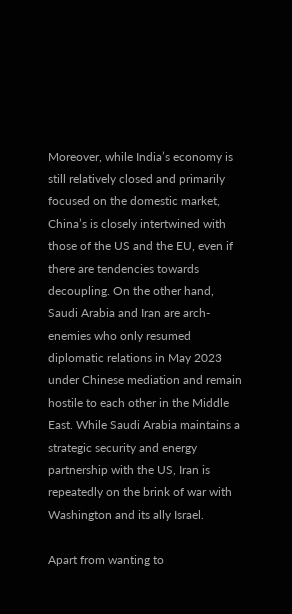Moreover, while India’s economy is still relatively closed and primarily focused on the domestic market, China’s is closely intertwined with those of the US and the EU, even if there are tendencies towards decoupling. On the other hand, Saudi Arabia and Iran are arch-enemies who only resumed diplomatic relations in May 2023 under Chinese mediation and remain hostile to each other in the Middle East. While Saudi Arabia maintains a strategic security and energy partnership with the US, Iran is repeatedly on the brink of war with Washington and its ally Israel.

Apart from wanting to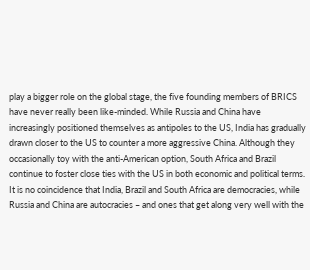play a bigger role on the global stage, the five founding members of BRICS have never really been like-minded. While Russia and China have increasingly positioned themselves as antipoles to the US, India has gradually drawn closer to the US to counter a more aggressive China. Although they occasionally toy with the anti-American option, South Africa and Brazil continue to foster close ties with the US in both economic and political terms. It is no coincidence that India, Brazil and South Africa are democracies, while Russia and China are autocracies – and ones that get along very well with the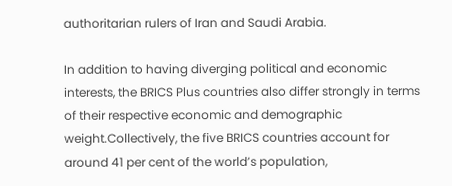authoritarian rulers of Iran and Saudi Arabia.

In addition to having diverging political and economic interests, the BRICS Plus countries also differ strongly in terms of their respective economic and demographic weight.Collectively, the five BRICS countries account for around 41 per cent of the world’s population,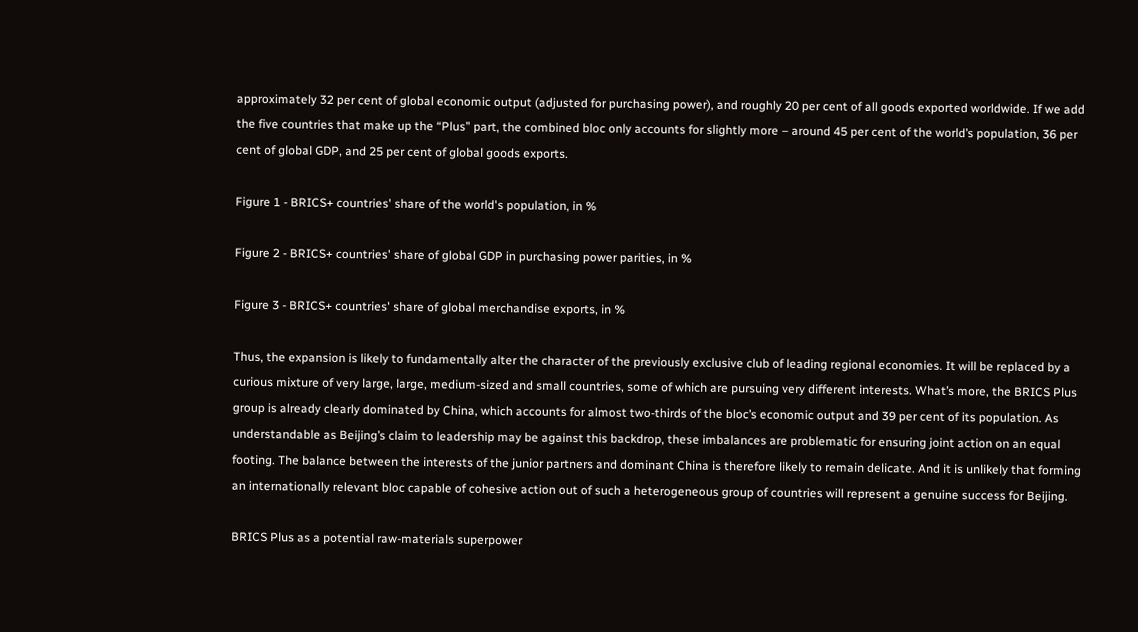approximately 32 per cent of global economic output (adjusted for purchasing power), and roughly 20 per cent of all goods exported worldwide. If we add the five countries that make up the “Plus” part, the combined bloc only accounts for slightly more – around 45 per cent of the world’s population, 36 per cent of global GDP, and 25 per cent of global goods exports.

Figure 1 - BRICS+ countries' share of the world's population, in %

Figure 2 - BRICS+ countries' share of global GDP in purchasing power parities, in %

Figure 3 - BRICS+ countries' share of global merchandise exports, in %

Thus, the expansion is likely to fundamentally alter the character of the previously exclusive club of leading regional economies. It will be replaced by a curious mixture of very large, large, medium-sized and small countries, some of which are pursuing very different interests. What’s more, the BRICS Plus group is already clearly dominated by China, which accounts for almost two-thirds of the bloc’s economic output and 39 per cent of its population. As understandable as Beijing’s claim to leadership may be against this backdrop, these imbalances are problematic for ensuring joint action on an equal footing. The balance between the interests of the junior partners and dominant China is therefore likely to remain delicate. And it is unlikely that forming an internationally relevant bloc capable of cohesive action out of such a heterogeneous group of countries will represent a genuine success for Beijing.

BRICS Plus as a potential raw-materials superpower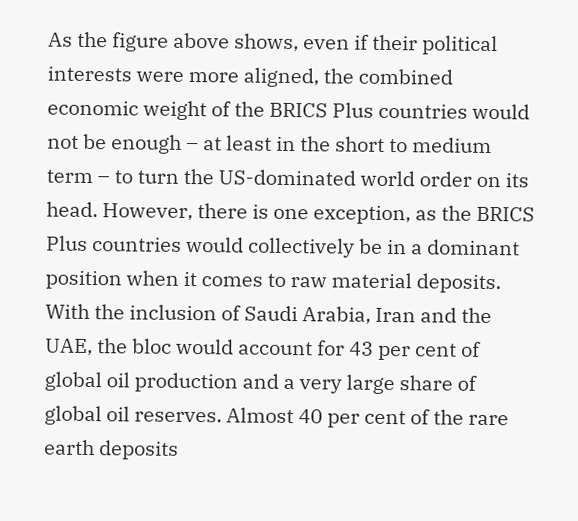As the figure above shows, even if their political interests were more aligned, the combined economic weight of the BRICS Plus countries would not be enough – at least in the short to medium term – to turn the US-dominated world order on its head. However, there is one exception, as the BRICS Plus countries would collectively be in a dominant position when it comes to raw material deposits. With the inclusion of Saudi Arabia, Iran and the UAE, the bloc would account for 43 per cent of global oil production and a very large share of global oil reserves. Almost 40 per cent of the rare earth deposits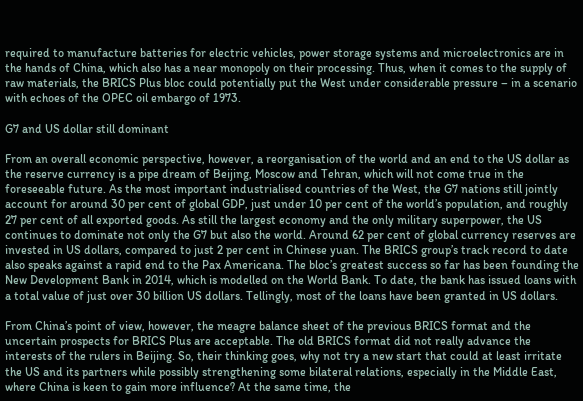required to manufacture batteries for electric vehicles, power storage systems and microelectronics are in the hands of China, which also has a near monopoly on their processing. Thus, when it comes to the supply of raw materials, the BRICS Plus bloc could potentially put the West under considerable pressure – in a scenario with echoes of the OPEC oil embargo of 1973.

G7 and US dollar still dominant

From an overall economic perspective, however, a reorganisation of the world and an end to the US dollar as the reserve currency is a pipe dream of Beijing, Moscow and Tehran, which will not come true in the foreseeable future. As the most important industrialised countries of the West, the G7 nations still jointly account for around 30 per cent of global GDP, just under 10 per cent of the world’s population, and roughly 27 per cent of all exported goods. As still the largest economy and the only military superpower, the US continues to dominate not only the G7 but also the world. Around 62 per cent of global currency reserves are invested in US dollars, compared to just 2 per cent in Chinese yuan. The BRICS group’s track record to date also speaks against a rapid end to the Pax Americana. The bloc’s greatest success so far has been founding the New Development Bank in 2014, which is modelled on the World Bank. To date, the bank has issued loans with a total value of just over 30 billion US dollars. Tellingly, most of the loans have been granted in US dollars.

From China’s point of view, however, the meagre balance sheet of the previous BRICS format and the uncertain prospects for BRICS Plus are acceptable. The old BRICS format did not really advance the interests of the rulers in Beijing. So, their thinking goes, why not try a new start that could at least irritate the US and its partners while possibly strengthening some bilateral relations, especially in the Middle East, where China is keen to gain more influence? At the same time, the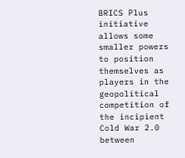BRICS Plus initiative allows some smaller powers to position themselves as players in the geopolitical competition of the incipient Cold War 2.0 between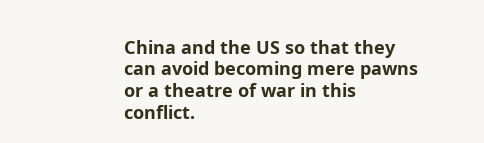China and the US so that they can avoid becoming mere pawns or a theatre of war in this conflict.